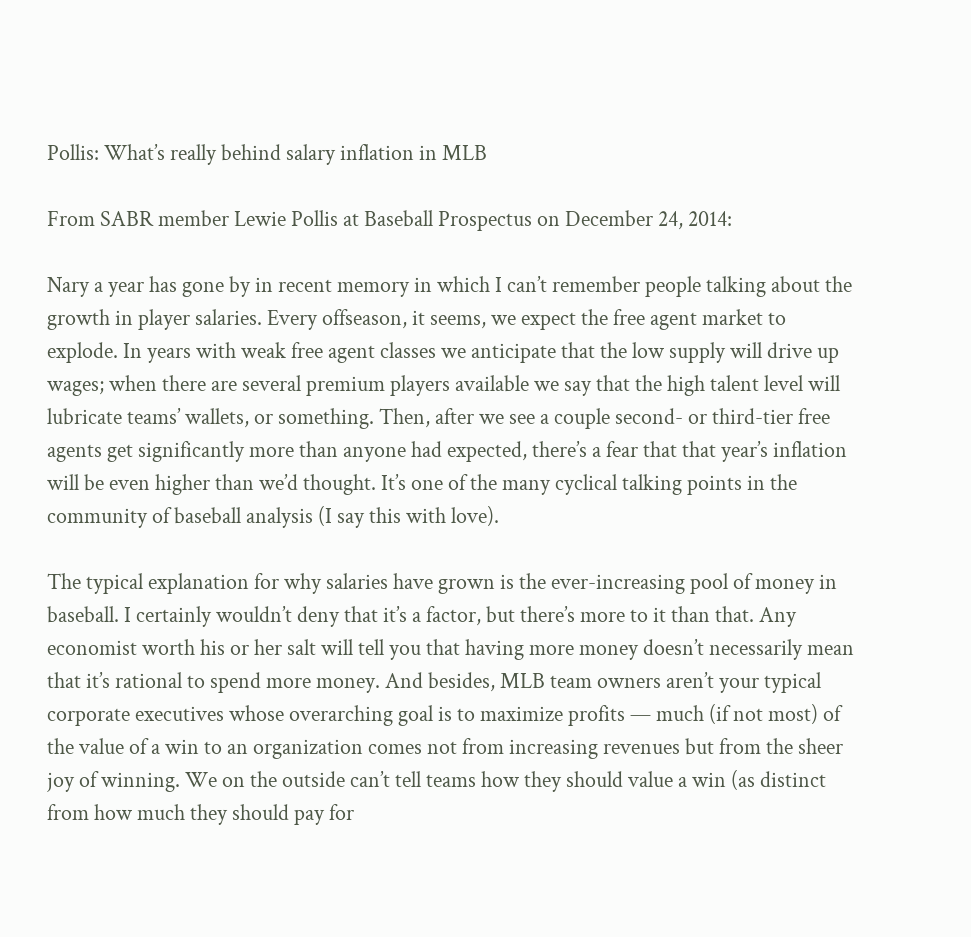Pollis: What’s really behind salary inflation in MLB

From SABR member Lewie Pollis at Baseball Prospectus on December 24, 2014:

Nary a year has gone by in recent memory in which I can’t remember people talking about the growth in player salaries. Every offseason, it seems, we expect the free agent market to explode. In years with weak free agent classes we anticipate that the low supply will drive up wages; when there are several premium players available we say that the high talent level will lubricate teams’ wallets, or something. Then, after we see a couple second- or third-tier free agents get significantly more than anyone had expected, there’s a fear that that year’s inflation will be even higher than we’d thought. It’s one of the many cyclical talking points in the community of baseball analysis (I say this with love).

The typical explanation for why salaries have grown is the ever-increasing pool of money in baseball. I certainly wouldn’t deny that it’s a factor, but there’s more to it than that. Any economist worth his or her salt will tell you that having more money doesn’t necessarily mean that it’s rational to spend more money. And besides, MLB team owners aren’t your typical corporate executives whose overarching goal is to maximize profits — much (if not most) of the value of a win to an organization comes not from increasing revenues but from the sheer joy of winning. We on the outside can’t tell teams how they should value a win (as distinct from how much they should pay for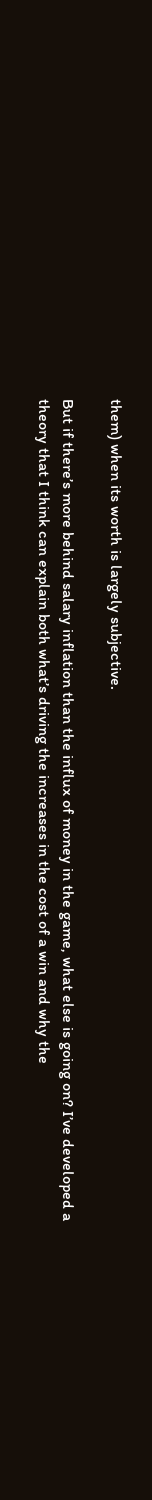them) when its worth is largely subjective.

But if there’s more behind salary inflation than the influx of money in the game, what else is going on? I’ve developed a theory that I think can explain both what’s driving the increases in the cost of a win and why the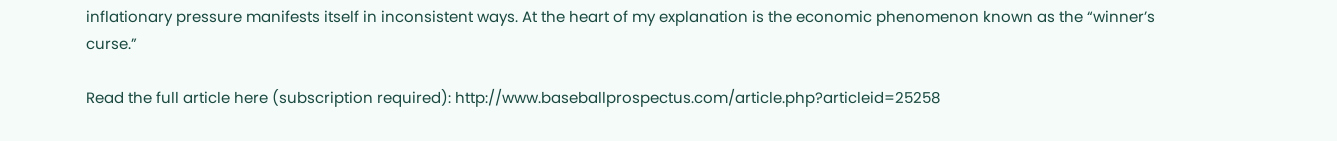inflationary pressure manifests itself in inconsistent ways. At the heart of my explanation is the economic phenomenon known as the “winner’s curse.”

Read the full article here (subscription required): http://www.baseballprospectus.com/article.php?articleid=25258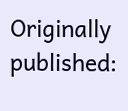Originally published: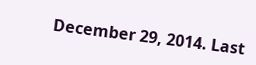December 29, 2014. Last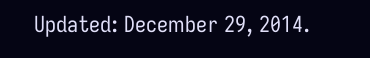Updated: December 29, 2014.